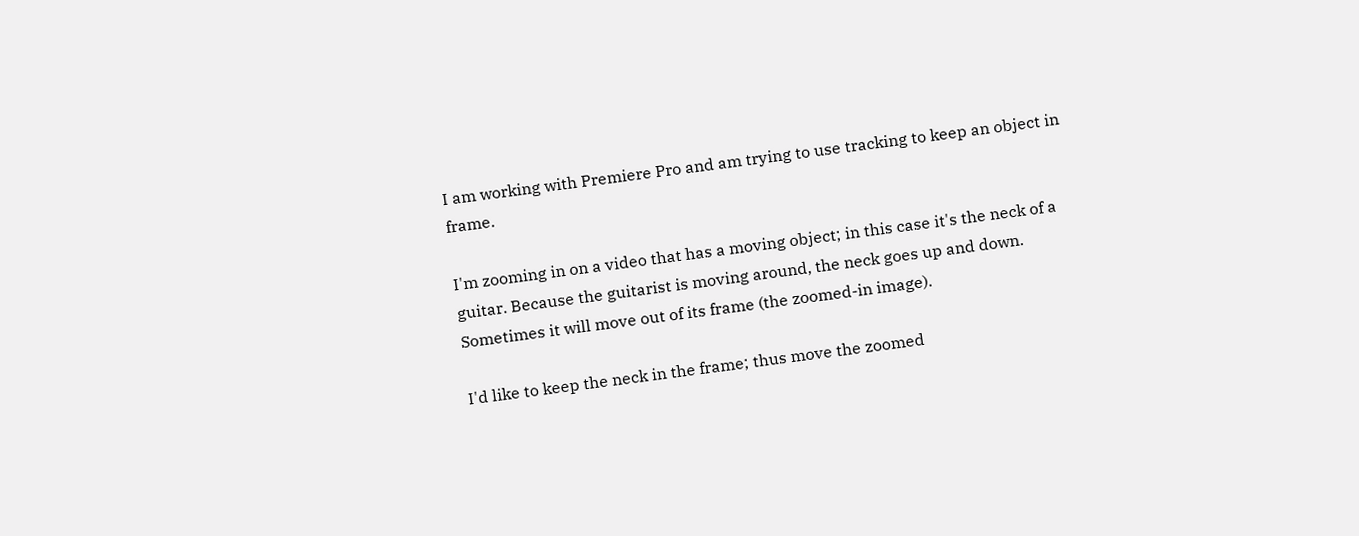I am working with Premiere Pro and am trying to use tracking to keep an object in frame.

I'm zooming in on a video that has a moving object; in this case it's the neck of a guitar. Because the guitarist is moving around, the neck goes up and down. Sometimes it will move out of its frame (the zoomed-in image).

I'd like to keep the neck in the frame; thus move the zoomed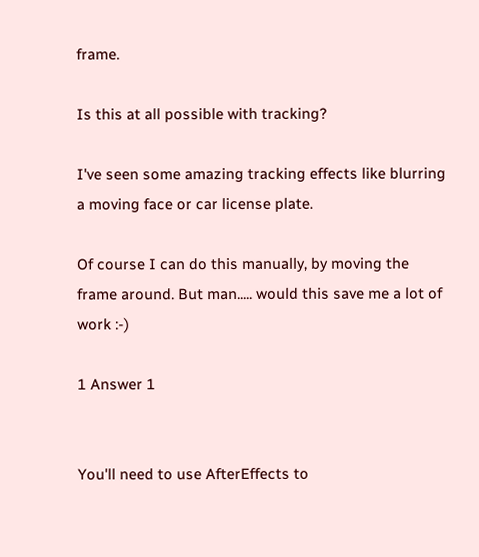frame.

Is this at all possible with tracking?

I've seen some amazing tracking effects like blurring a moving face or car license plate.

Of course I can do this manually, by moving the frame around. But man..... would this save me a lot of work :-)

1 Answer 1


You'll need to use AfterEffects to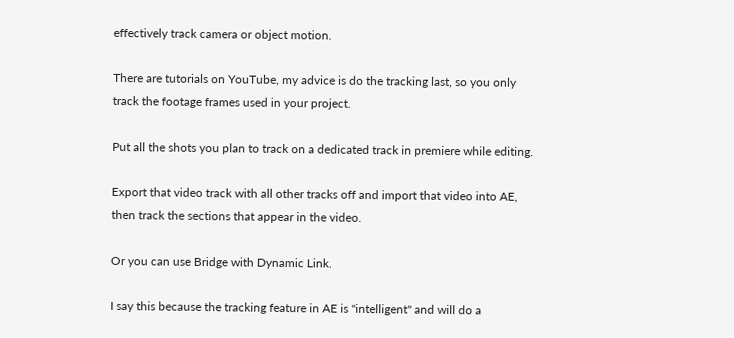effectively track camera or object motion.

There are tutorials on YouTube, my advice is do the tracking last, so you only track the footage frames used in your project.

Put all the shots you plan to track on a dedicated track in premiere while editing.

Export that video track with all other tracks off and import that video into AE, then track the sections that appear in the video.

Or you can use Bridge with Dynamic Link.

I say this because the tracking feature in AE is "intelligent" and will do a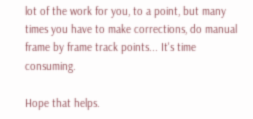lot of the work for you, to a point, but many times you have to make corrections, do manual frame by frame track points... It's time consuming.

Hope that helps.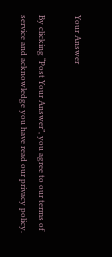Your Answer

By clicking “Post Your Answer”, you agree to our terms of service and acknowledge you have read our privacy policy.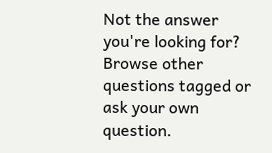Not the answer you're looking for? Browse other questions tagged or ask your own question.